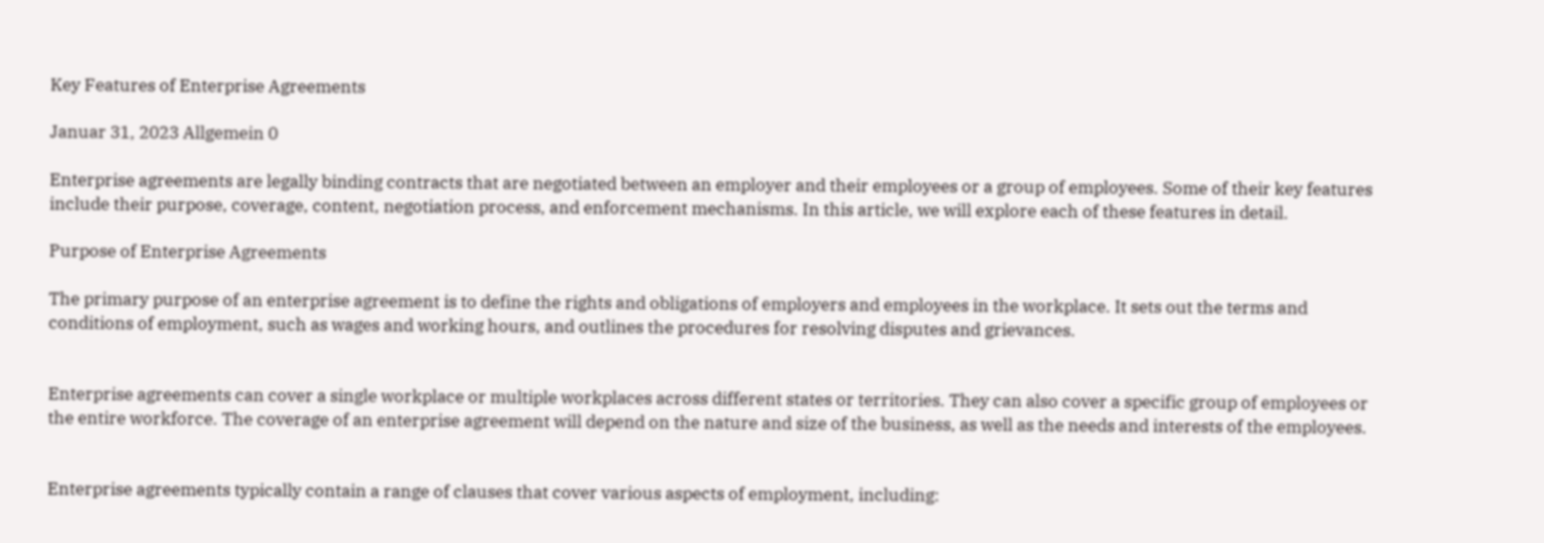Key Features of Enterprise Agreements

Januar 31, 2023 Allgemein 0

Enterprise agreements are legally binding contracts that are negotiated between an employer and their employees or a group of employees. Some of their key features include their purpose, coverage, content, negotiation process, and enforcement mechanisms. In this article, we will explore each of these features in detail.

Purpose of Enterprise Agreements

The primary purpose of an enterprise agreement is to define the rights and obligations of employers and employees in the workplace. It sets out the terms and conditions of employment, such as wages and working hours, and outlines the procedures for resolving disputes and grievances.


Enterprise agreements can cover a single workplace or multiple workplaces across different states or territories. They can also cover a specific group of employees or the entire workforce. The coverage of an enterprise agreement will depend on the nature and size of the business, as well as the needs and interests of the employees.


Enterprise agreements typically contain a range of clauses that cover various aspects of employment, including: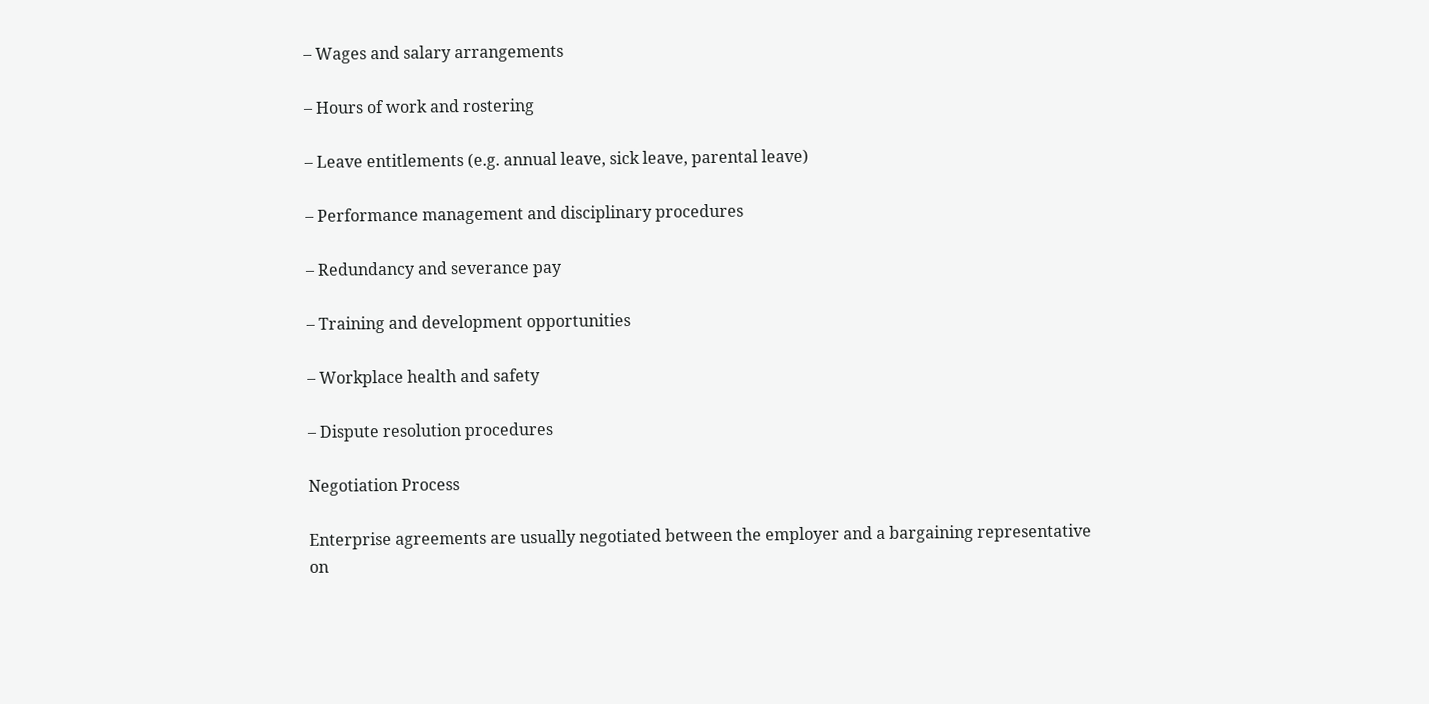– Wages and salary arrangements

– Hours of work and rostering

– Leave entitlements (e.g. annual leave, sick leave, parental leave)

– Performance management and disciplinary procedures

– Redundancy and severance pay

– Training and development opportunities

– Workplace health and safety

– Dispute resolution procedures

Negotiation Process

Enterprise agreements are usually negotiated between the employer and a bargaining representative on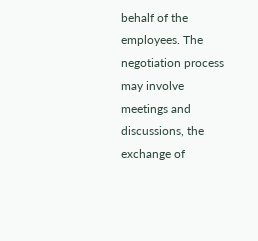behalf of the employees. The negotiation process may involve meetings and discussions, the exchange of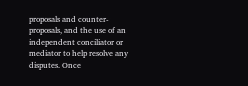proposals and counter-proposals, and the use of an independent conciliator or mediator to help resolve any disputes. Once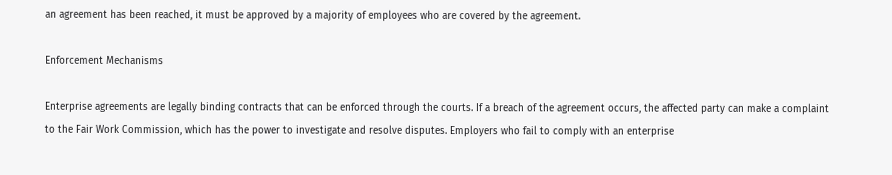an agreement has been reached, it must be approved by a majority of employees who are covered by the agreement.

Enforcement Mechanisms

Enterprise agreements are legally binding contracts that can be enforced through the courts. If a breach of the agreement occurs, the affected party can make a complaint to the Fair Work Commission, which has the power to investigate and resolve disputes. Employers who fail to comply with an enterprise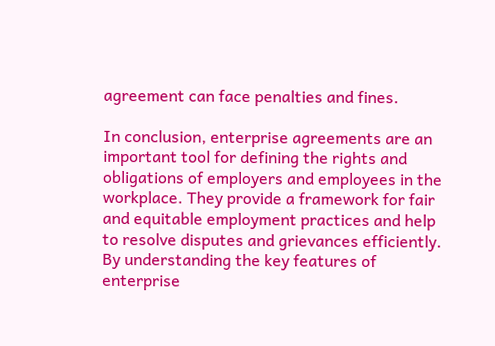agreement can face penalties and fines.

In conclusion, enterprise agreements are an important tool for defining the rights and obligations of employers and employees in the workplace. They provide a framework for fair and equitable employment practices and help to resolve disputes and grievances efficiently. By understanding the key features of enterprise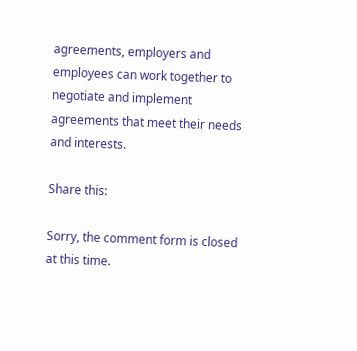agreements, employers and employees can work together to negotiate and implement agreements that meet their needs and interests.

Share this:

Sorry, the comment form is closed at this time.